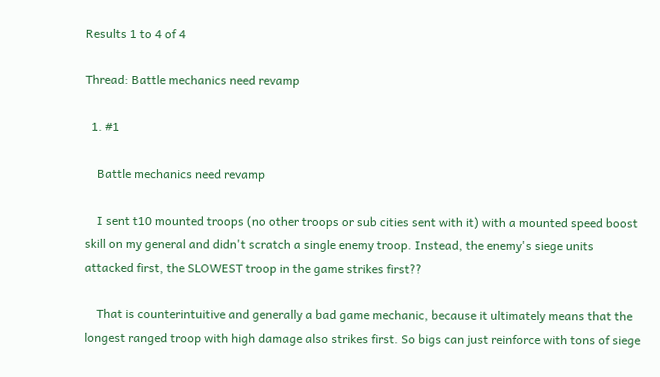Results 1 to 4 of 4

Thread: Battle mechanics need revamp

  1. #1

    Battle mechanics need revamp

    I sent t10 mounted troops (no other troops or sub cities sent with it) with a mounted speed boost skill on my general and didn't scratch a single enemy troop. Instead, the enemy's siege units attacked first, the SLOWEST troop in the game strikes first??

    That is counterintuitive and generally a bad game mechanic, because it ultimately means that the longest ranged troop with high damage also strikes first. So bigs can just reinforce with tons of siege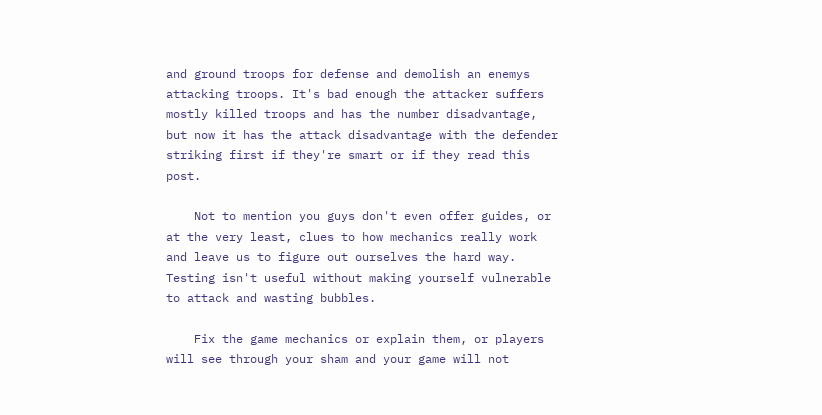and ground troops for defense and demolish an enemys attacking troops. It's bad enough the attacker suffers mostly killed troops and has the number disadvantage, but now it has the attack disadvantage with the defender striking first if they're smart or if they read this post.

    Not to mention you guys don't even offer guides, or at the very least, clues to how mechanics really work and leave us to figure out ourselves the hard way. Testing isn't useful without making yourself vulnerable to attack and wasting bubbles.

    Fix the game mechanics or explain them, or players will see through your sham and your game will not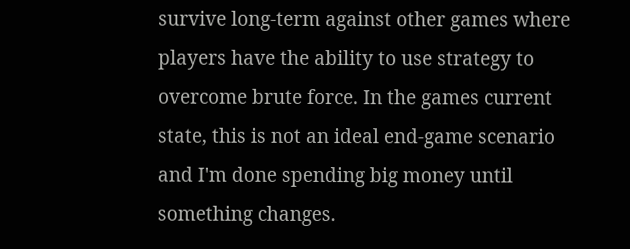survive long-term against other games where players have the ability to use strategy to overcome brute force. In the games current state, this is not an ideal end-game scenario and I'm done spending big money until something changes.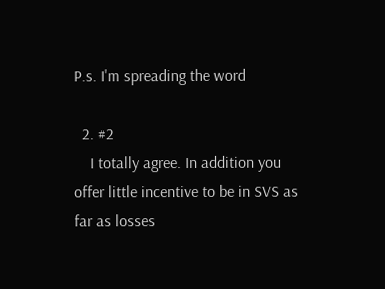P.s. I'm spreading the word

  2. #2
    I totally agree. In addition you offer little incentive to be in SVS as far as losses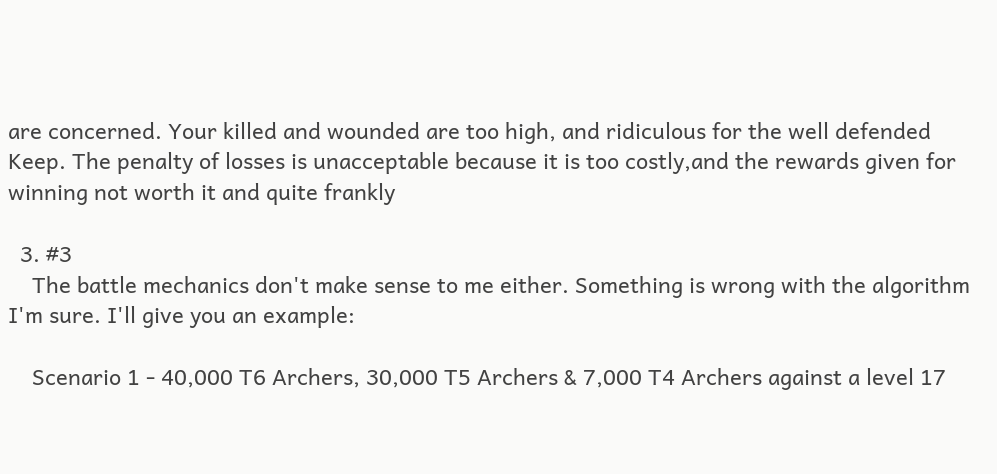are concerned. Your killed and wounded are too high, and ridiculous for the well defended Keep. The penalty of losses is unacceptable because it is too costly,and the rewards given for winning not worth it and quite frankly

  3. #3
    The battle mechanics don't make sense to me either. Something is wrong with the algorithm I'm sure. I'll give you an example:

    Scenario 1 - 40,000 T6 Archers, 30,000 T5 Archers & 7,000 T4 Archers against a level 17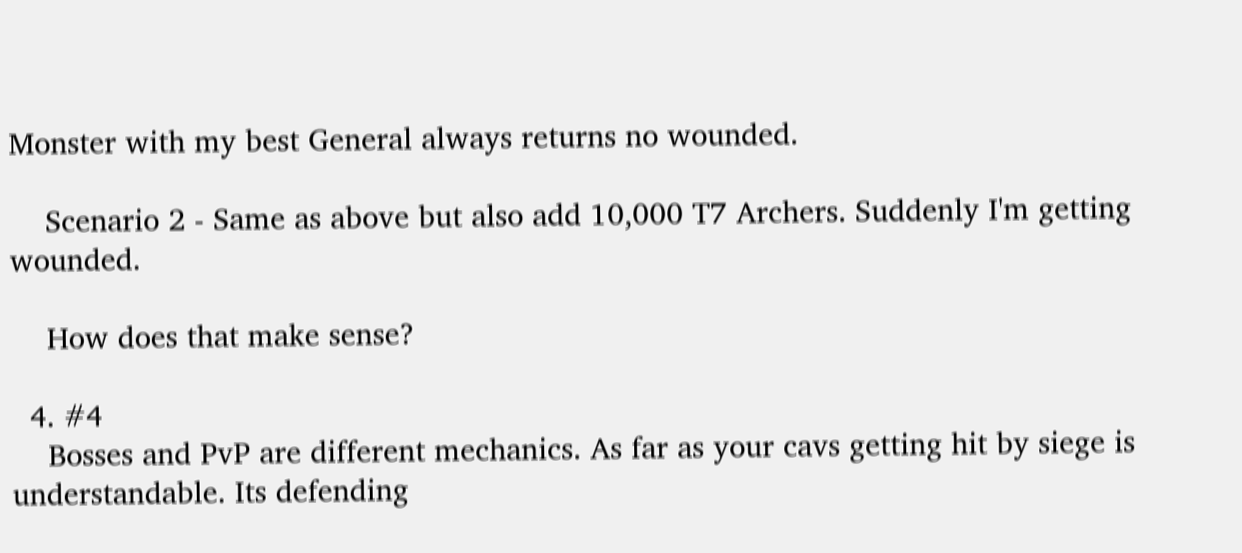Monster with my best General always returns no wounded.

    Scenario 2 - Same as above but also add 10,000 T7 Archers. Suddenly I'm getting wounded.

    How does that make sense?

  4. #4
    Bosses and PvP are different mechanics. As far as your cavs getting hit by siege is understandable. Its defending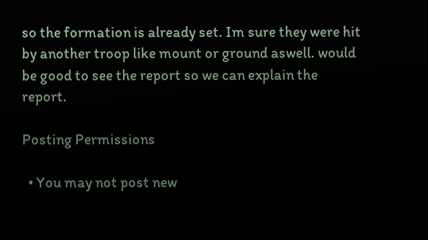so the formation is already set. Im sure they were hit by another troop like mount or ground aswell. would be good to see the report so we can explain the report.

Posting Permissions

  • You may not post new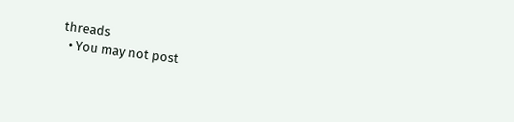threads
  • You may not post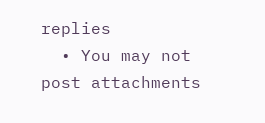replies
  • You may not post attachments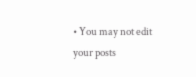• You may not edit your posts